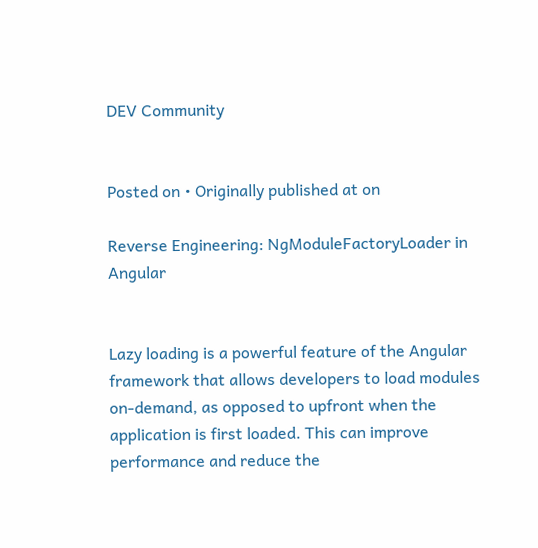DEV Community


Posted on • Originally published at on

Reverse Engineering: NgModuleFactoryLoader in Angular


Lazy loading is a powerful feature of the Angular framework that allows developers to load modules on-demand, as opposed to upfront when the application is first loaded. This can improve performance and reduce the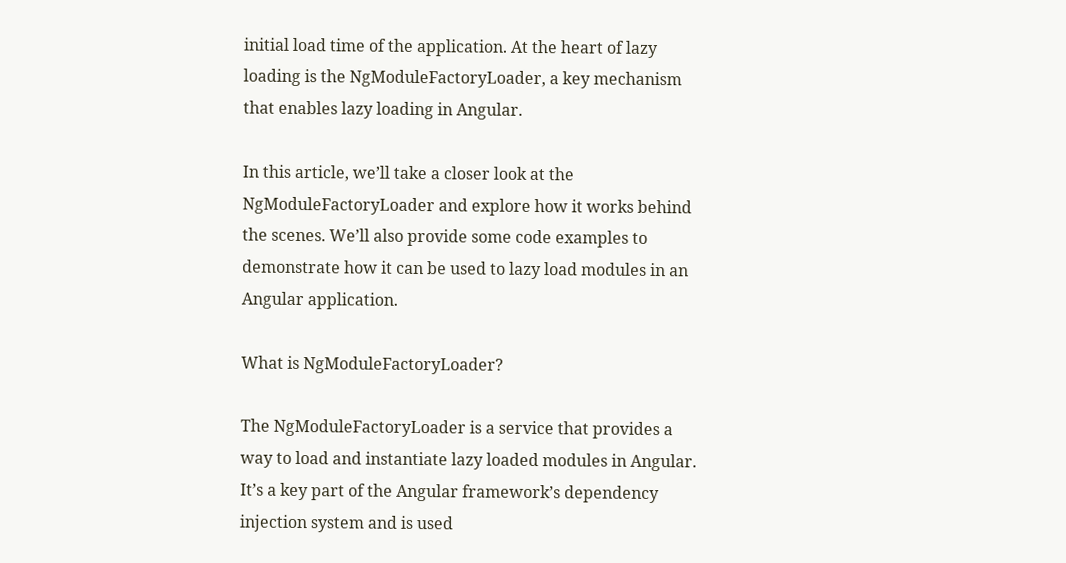initial load time of the application. At the heart of lazy loading is the NgModuleFactoryLoader, a key mechanism that enables lazy loading in Angular.

In this article, we’ll take a closer look at the NgModuleFactoryLoader and explore how it works behind the scenes. We’ll also provide some code examples to demonstrate how it can be used to lazy load modules in an Angular application.

What is NgModuleFactoryLoader?

The NgModuleFactoryLoader is a service that provides a way to load and instantiate lazy loaded modules in Angular. It’s a key part of the Angular framework’s dependency injection system and is used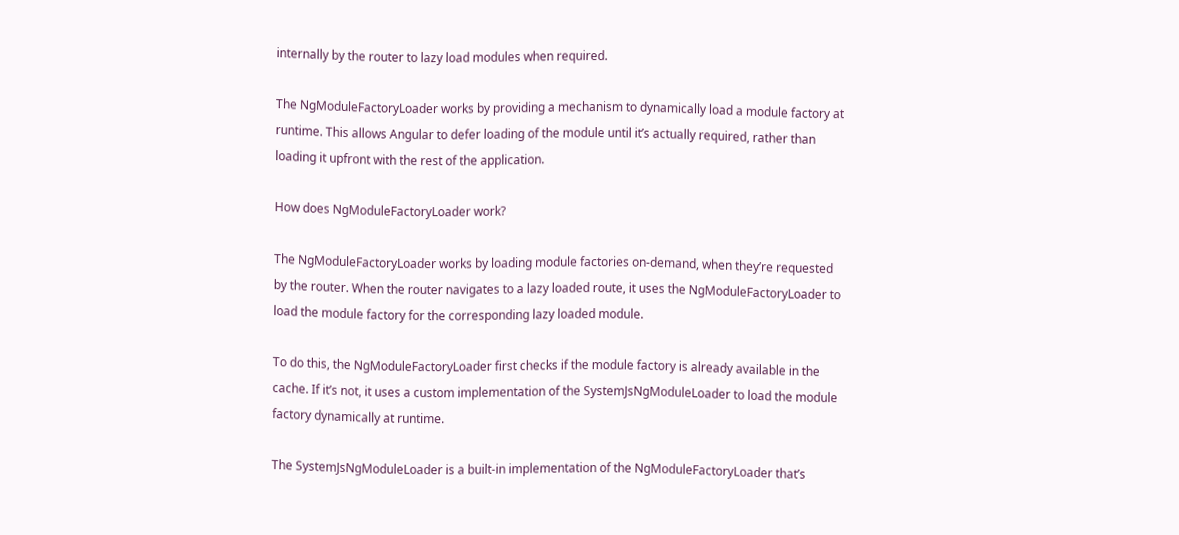internally by the router to lazy load modules when required.

The NgModuleFactoryLoader works by providing a mechanism to dynamically load a module factory at runtime. This allows Angular to defer loading of the module until it’s actually required, rather than loading it upfront with the rest of the application.

How does NgModuleFactoryLoader work?

The NgModuleFactoryLoader works by loading module factories on-demand, when they’re requested by the router. When the router navigates to a lazy loaded route, it uses the NgModuleFactoryLoader to load the module factory for the corresponding lazy loaded module.

To do this, the NgModuleFactoryLoader first checks if the module factory is already available in the cache. If it’s not, it uses a custom implementation of the SystemJsNgModuleLoader to load the module factory dynamically at runtime.

The SystemJsNgModuleLoader is a built-in implementation of the NgModuleFactoryLoader that’s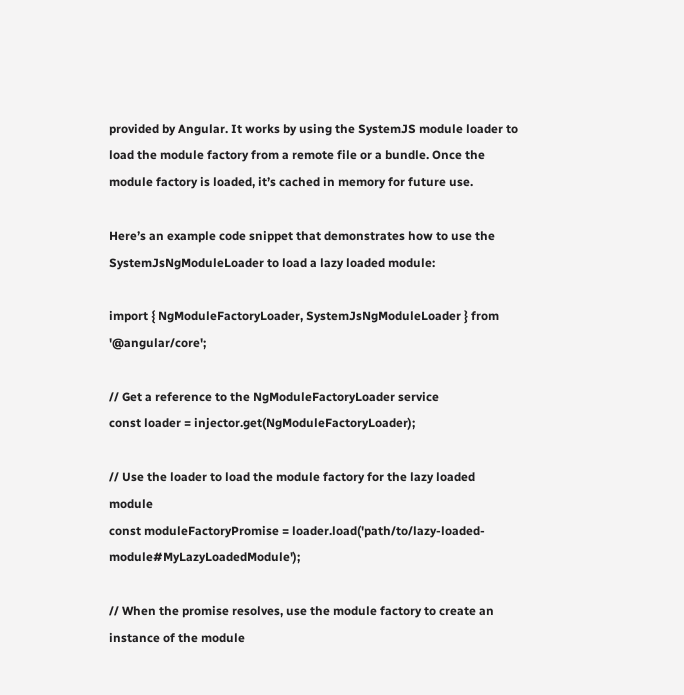provided by Angular. It works by using the SystemJS module loader to load the module factory from a remote file or a bundle. Once the module factory is loaded, it’s cached in memory for future use.

Here’s an example code snippet that demonstrates how to use the SystemJsNgModuleLoader to load a lazy loaded module:

import { NgModuleFactoryLoader, SystemJsNgModuleLoader } from '@angular/core';

// Get a reference to the NgModuleFactoryLoader service
const loader = injector.get(NgModuleFactoryLoader);

// Use the loader to load the module factory for the lazy loaded module
const moduleFactoryPromise = loader.load('path/to/lazy-loaded-module#MyLazyLoadedModule');

// When the promise resolves, use the module factory to create an instance of the module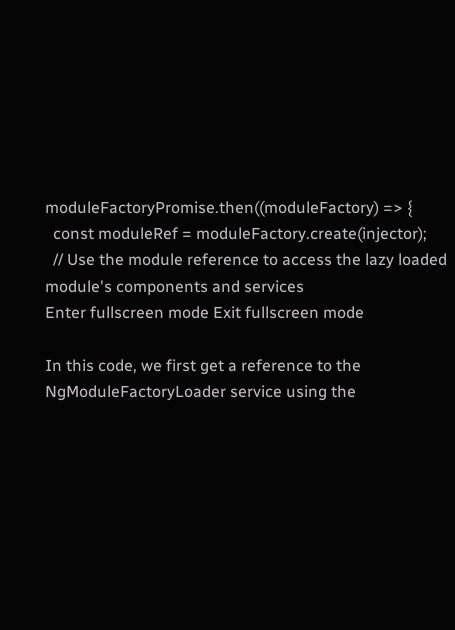moduleFactoryPromise.then((moduleFactory) => {
  const moduleRef = moduleFactory.create(injector);
  // Use the module reference to access the lazy loaded module's components and services
Enter fullscreen mode Exit fullscreen mode

In this code, we first get a reference to the NgModuleFactoryLoader service using the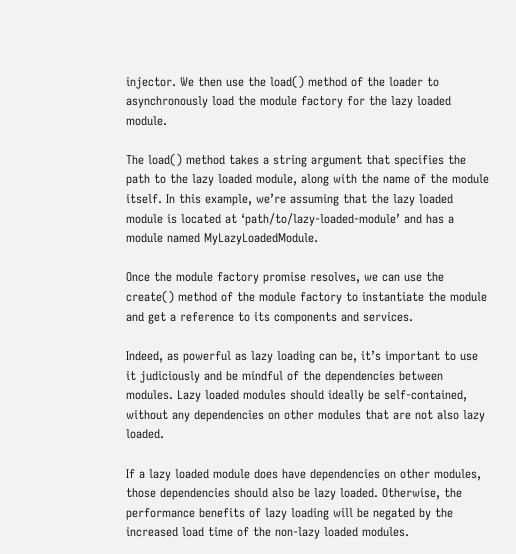injector. We then use the load() method of the loader to asynchronously load the module factory for the lazy loaded module.

The load() method takes a string argument that specifies the path to the lazy loaded module, along with the name of the module itself. In this example, we’re assuming that the lazy loaded module is located at ‘path/to/lazy-loaded-module’ and has a module named MyLazyLoadedModule.

Once the module factory promise resolves, we can use the create() method of the module factory to instantiate the module and get a reference to its components and services.

Indeed, as powerful as lazy loading can be, it’s important to use it judiciously and be mindful of the dependencies between modules. Lazy loaded modules should ideally be self-contained, without any dependencies on other modules that are not also lazy loaded.

If a lazy loaded module does have dependencies on other modules, those dependencies should also be lazy loaded. Otherwise, the performance benefits of lazy loading will be negated by the increased load time of the non-lazy loaded modules.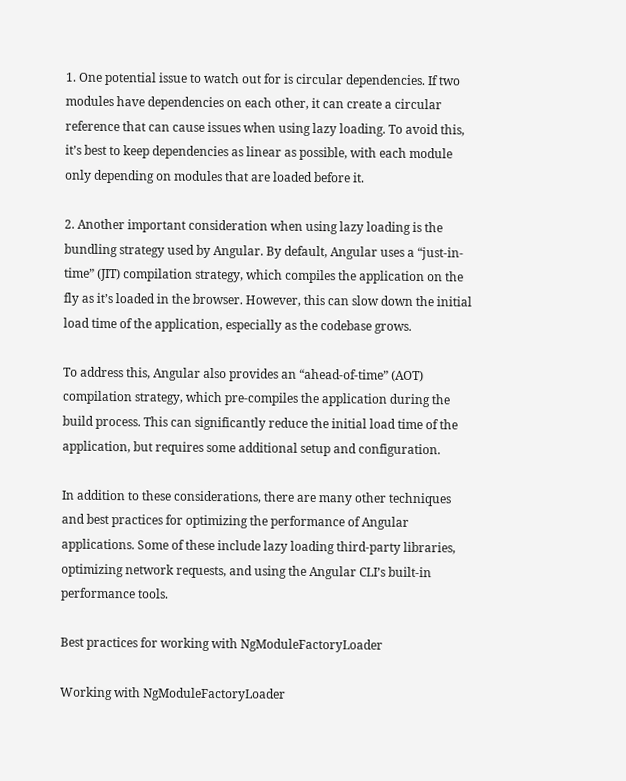1. One potential issue to watch out for is circular dependencies. If two modules have dependencies on each other, it can create a circular reference that can cause issues when using lazy loading. To avoid this, it’s best to keep dependencies as linear as possible, with each module only depending on modules that are loaded before it.

2. Another important consideration when using lazy loading is the bundling strategy used by Angular. By default, Angular uses a “just-in-time” (JIT) compilation strategy, which compiles the application on the fly as it’s loaded in the browser. However, this can slow down the initial load time of the application, especially as the codebase grows.

To address this, Angular also provides an “ahead-of-time” (AOT) compilation strategy, which pre-compiles the application during the build process. This can significantly reduce the initial load time of the application, but requires some additional setup and configuration.

In addition to these considerations, there are many other techniques and best practices for optimizing the performance of Angular applications. Some of these include lazy loading third-party libraries, optimizing network requests, and using the Angular CLI’s built-in performance tools.

Best practices for working with NgModuleFactoryLoader

Working with NgModuleFactoryLoader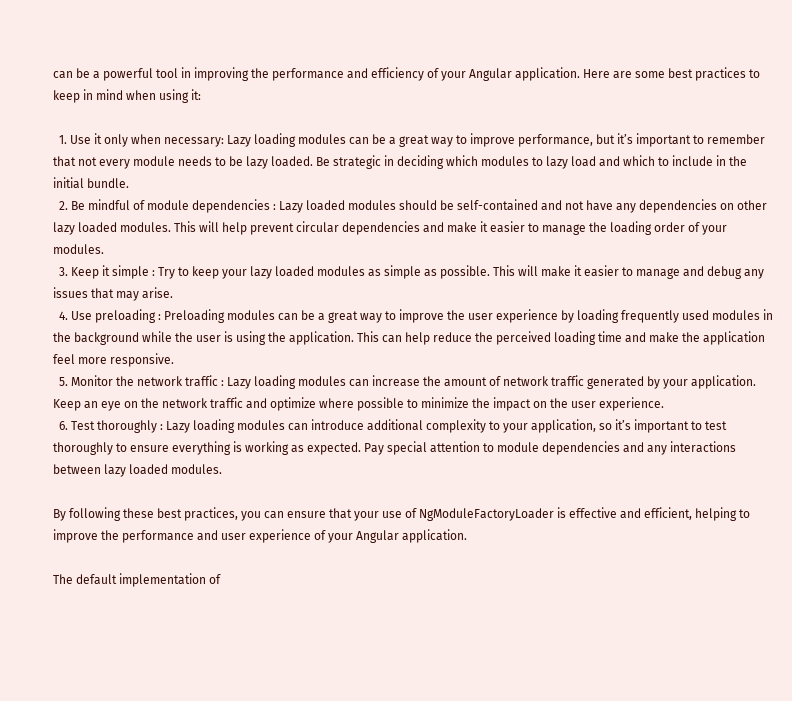can be a powerful tool in improving the performance and efficiency of your Angular application. Here are some best practices to keep in mind when using it:

  1. Use it only when necessary: Lazy loading modules can be a great way to improve performance, but it’s important to remember that not every module needs to be lazy loaded. Be strategic in deciding which modules to lazy load and which to include in the initial bundle.
  2. Be mindful of module dependencies : Lazy loaded modules should be self-contained and not have any dependencies on other lazy loaded modules. This will help prevent circular dependencies and make it easier to manage the loading order of your modules.
  3. Keep it simple : Try to keep your lazy loaded modules as simple as possible. This will make it easier to manage and debug any issues that may arise.
  4. Use preloading : Preloading modules can be a great way to improve the user experience by loading frequently used modules in the background while the user is using the application. This can help reduce the perceived loading time and make the application feel more responsive.
  5. Monitor the network traffic : Lazy loading modules can increase the amount of network traffic generated by your application. Keep an eye on the network traffic and optimize where possible to minimize the impact on the user experience.
  6. Test thoroughly : Lazy loading modules can introduce additional complexity to your application, so it’s important to test thoroughly to ensure everything is working as expected. Pay special attention to module dependencies and any interactions between lazy loaded modules.

By following these best practices, you can ensure that your use of NgModuleFactoryLoader is effective and efficient, helping to improve the performance and user experience of your Angular application.

The default implementation of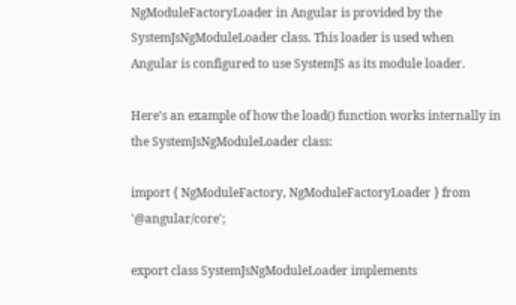NgModuleFactoryLoader in Angular is provided by the SystemJsNgModuleLoader class. This loader is used when Angular is configured to use SystemJS as its module loader.

Here’s an example of how the load() function works internally in the SystemJsNgModuleLoader class:

import { NgModuleFactory, NgModuleFactoryLoader } from '@angular/core';

export class SystemJsNgModuleLoader implements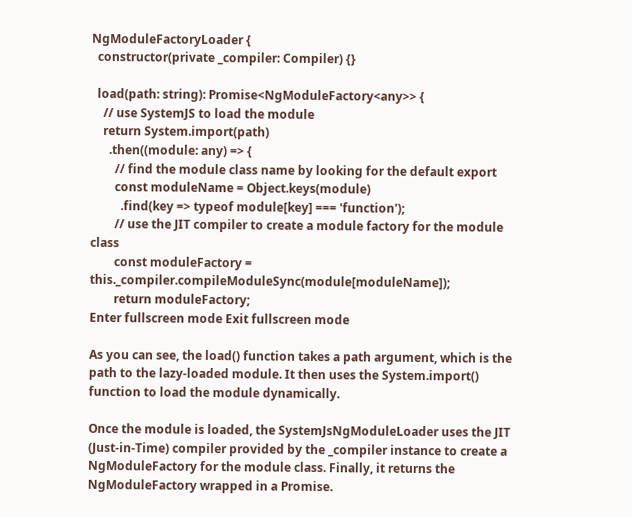NgModuleFactoryLoader {
  constructor(private _compiler: Compiler) {}

  load(path: string): Promise<NgModuleFactory<any>> {
    // use SystemJS to load the module
    return System.import(path)
      .then((module: any) => {
        // find the module class name by looking for the default export
        const moduleName = Object.keys(module)
          .find(key => typeof module[key] === 'function');
        // use the JIT compiler to create a module factory for the module class
        const moduleFactory = this._compiler.compileModuleSync(module[moduleName]);
        return moduleFactory;
Enter fullscreen mode Exit fullscreen mode

As you can see, the load() function takes a path argument, which is the path to the lazy-loaded module. It then uses the System.import() function to load the module dynamically.

Once the module is loaded, the SystemJsNgModuleLoader uses the JIT (Just-in-Time) compiler provided by the _compiler instance to create a NgModuleFactory for the module class. Finally, it returns the NgModuleFactory wrapped in a Promise.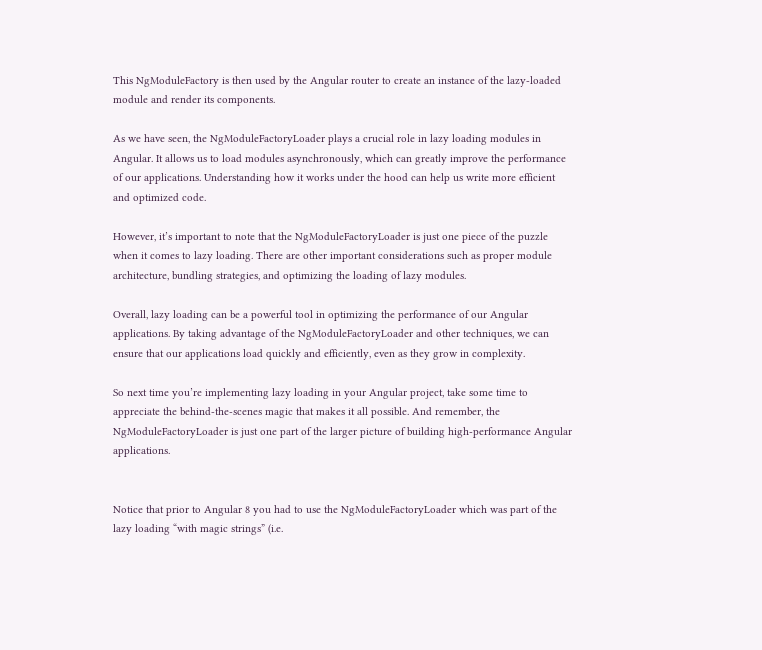This NgModuleFactory is then used by the Angular router to create an instance of the lazy-loaded module and render its components.

As we have seen, the NgModuleFactoryLoader plays a crucial role in lazy loading modules in Angular. It allows us to load modules asynchronously, which can greatly improve the performance of our applications. Understanding how it works under the hood can help us write more efficient and optimized code.

However, it’s important to note that the NgModuleFactoryLoader is just one piece of the puzzle when it comes to lazy loading. There are other important considerations such as proper module architecture, bundling strategies, and optimizing the loading of lazy modules.

Overall, lazy loading can be a powerful tool in optimizing the performance of our Angular applications. By taking advantage of the NgModuleFactoryLoader and other techniques, we can ensure that our applications load quickly and efficiently, even as they grow in complexity.

So next time you’re implementing lazy loading in your Angular project, take some time to appreciate the behind-the-scenes magic that makes it all possible. And remember, the NgModuleFactoryLoader is just one part of the larger picture of building high-performance Angular applications.


Notice that prior to Angular 8 you had to use the NgModuleFactoryLoader which was part of the lazy loading “with magic strings” (i.e.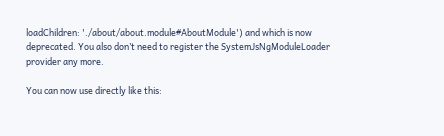loadChildren: './about/about.module#AboutModule') and which is now deprecated. You also don’t need to register the SystemJsNgModuleLoader provider any more.

You can now use directly like this: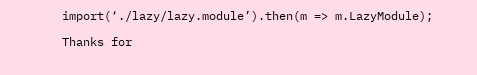import(‘./lazy/lazy.module’).then(m => m.LazyModule);

Thanks for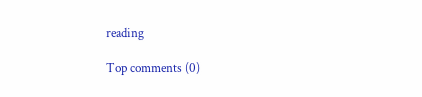reading

Top comments (0)